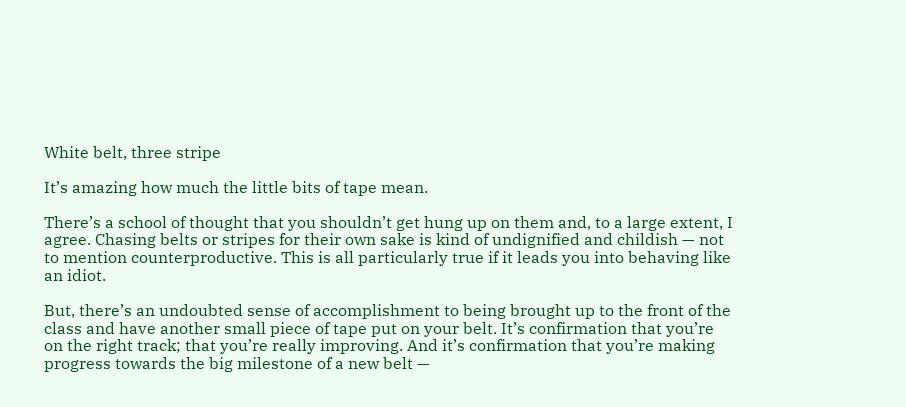White belt, three stripe

It’s amazing how much the little bits of tape mean.

There’s a school of thought that you shouldn’t get hung up on them and, to a large extent, I agree. Chasing belts or stripes for their own sake is kind of undignified and childish — not to mention counterproductive. This is all particularly true if it leads you into behaving like an idiot.

But, there’s an undoubted sense of accomplishment to being brought up to the front of the class and have another small piece of tape put on your belt. It’s confirmation that you’re on the right track; that you’re really improving. And it’s confirmation that you’re making progress towards the big milestone of a new belt —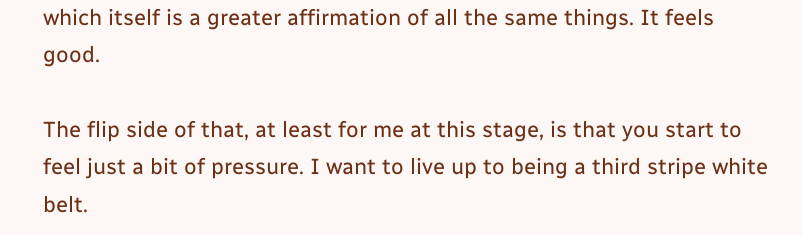which itself is a greater affirmation of all the same things. It feels good.

The flip side of that, at least for me at this stage, is that you start to feel just a bit of pressure. I want to live up to being a third stripe white belt.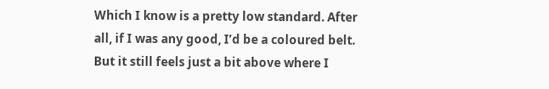Which I know is a pretty low standard. After all, if I was any good, I’d be a coloured belt. But it still feels just a bit above where I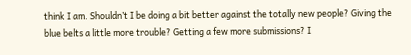think I am. Shouldn’t I be doing a bit better against the totally new people? Giving the blue belts a little more trouble? Getting a few more submissions? I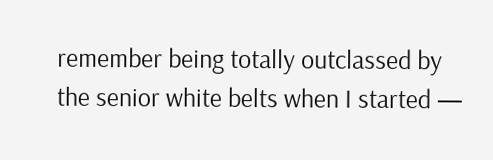remember being totally outclassed by the senior white belts when I started —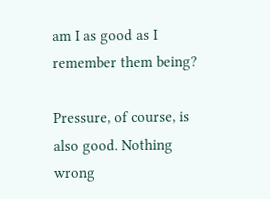am I as good as I remember them being?

Pressure, of course, is also good. Nothing wrong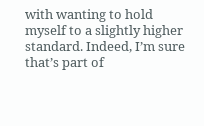with wanting to hold myself to a slightly higher standard. Indeed, I’m sure that’s part of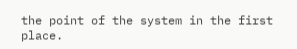the point of the system in the first place.